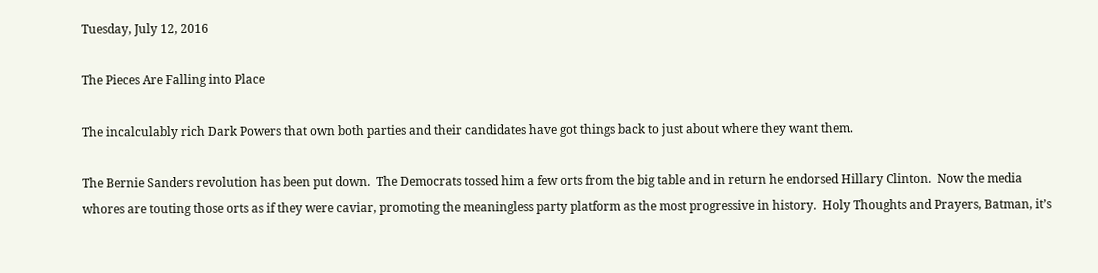Tuesday, July 12, 2016

The Pieces Are Falling into Place

The incalculably rich Dark Powers that own both parties and their candidates have got things back to just about where they want them.

The Bernie Sanders revolution has been put down.  The Democrats tossed him a few orts from the big table and in return he endorsed Hillary Clinton.  Now the media whores are touting those orts as if they were caviar, promoting the meaningless party platform as the most progressive in history.  Holy Thoughts and Prayers, Batman, it’s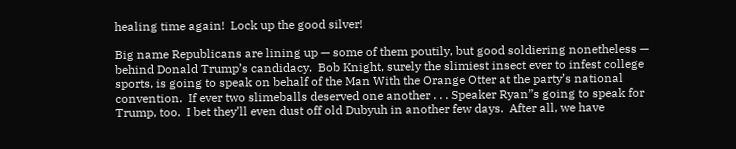healing time again!  Lock up the good silver!

Big name Republicans are lining up — some of them poutily, but good soldiering nonetheless — behind Donald Trump’s candidacy.  Bob Knight, surely the slimiest insect ever to infest college sports, is going to speak on behalf of the Man With the Orange Otter at the party’s national convention.  If ever two slimeballs deserved one another . . . Speaker Ryan”s going to speak for Trump, too.  I bet they’ll even dust off old Dubyuh in another few days.  After all, we have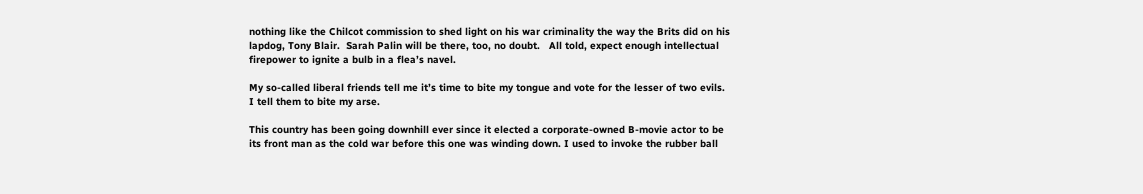nothing like the Chilcot commission to shed light on his war criminality the way the Brits did on his lapdog, Tony Blair.  Sarah Palin will be there, too, no doubt.   All told, expect enough intellectual firepower to ignite a bulb in a flea’s navel.

My so-called liberal friends tell me it’s time to bite my tongue and vote for the lesser of two evils.  I tell them to bite my arse.

This country has been going downhill ever since it elected a corporate-owned B-movie actor to be its front man as the cold war before this one was winding down. I used to invoke the rubber ball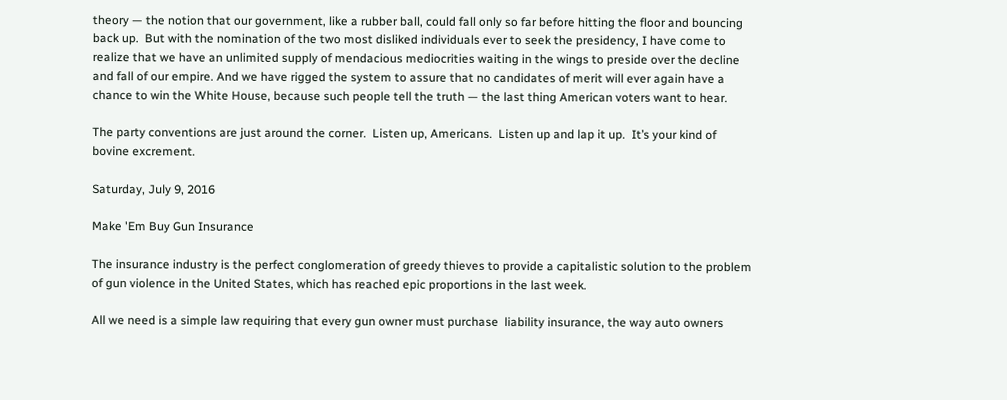theory — the notion that our government, like a rubber ball, could fall only so far before hitting the floor and bouncing back up.  But with the nomination of the two most disliked individuals ever to seek the presidency, I have come to realize that we have an unlimited supply of mendacious mediocrities waiting in the wings to preside over the decline and fall of our empire. And we have rigged the system to assure that no candidates of merit will ever again have a chance to win the White House, because such people tell the truth — the last thing American voters want to hear.

The party conventions are just around the corner.  Listen up, Americans.  Listen up and lap it up.  It’s your kind of bovine excrement.

Saturday, July 9, 2016

Make 'Em Buy Gun Insurance

The insurance industry is the perfect conglomeration of greedy thieves to provide a capitalistic solution to the problem of gun violence in the United States, which has reached epic proportions in the last week.

All we need is a simple law requiring that every gun owner must purchase  liability insurance, the way auto owners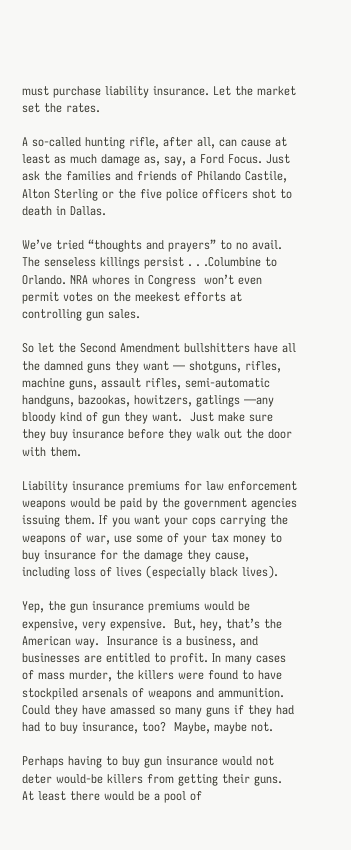must purchase liability insurance. Let the market set the rates.

A so-called hunting rifle, after all, can cause at least as much damage as, say, a Ford Focus. Just ask the families and friends of Philando Castile, Alton Sterling or the five police officers shot to death in Dallas.

We’ve tried “thoughts and prayers” to no avail.  The senseless killings persist . . .Columbine to Orlando. NRA whores in Congress  won’t even permit votes on the meekest efforts at controlling gun sales.

So let the Second Amendment bullshitters have all the damned guns they want — shotguns, rifles, machine guns, assault rifles, semi-automatic handguns, bazookas, howitzers, gatlings —any bloody kind of gun they want.  Just make sure they buy insurance before they walk out the door with them.

Liability insurance premiums for law enforcement weapons would be paid by the government agencies issuing them. If you want your cops carrying the weapons of war, use some of your tax money to buy insurance for the damage they cause, including loss of lives (especially black lives).

Yep, the gun insurance premiums would be expensive, very expensive.  But, hey, that’s the American way.  Insurance is a business, and businesses are entitled to profit. In many cases of mass murder, the killers were found to have stockpiled arsenals of weapons and ammunition.  Could they have amassed so many guns if they had had to buy insurance, too?  Maybe, maybe not.

Perhaps having to buy gun insurance would not deter would-be killers from getting their guns.  At least there would be a pool of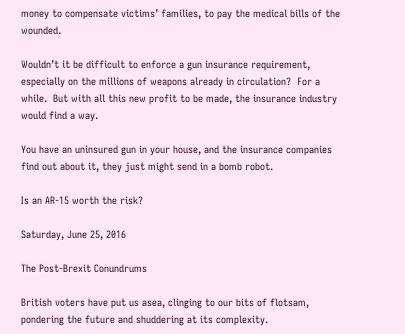money to compensate victims’ families, to pay the medical bills of the wounded.

Wouldn’t it be difficult to enforce a gun insurance requirement, especially on the millions of weapons already in circulation?  For a while.  But with all this new profit to be made, the insurance industry would find a way.

You have an uninsured gun in your house, and the insurance companies find out about it, they just might send in a bomb robot.

Is an AR-15 worth the risk?

Saturday, June 25, 2016

The Post-Brexit Conundrums

British voters have put us asea, clinging to our bits of flotsam, pondering the future and shuddering at its complexity.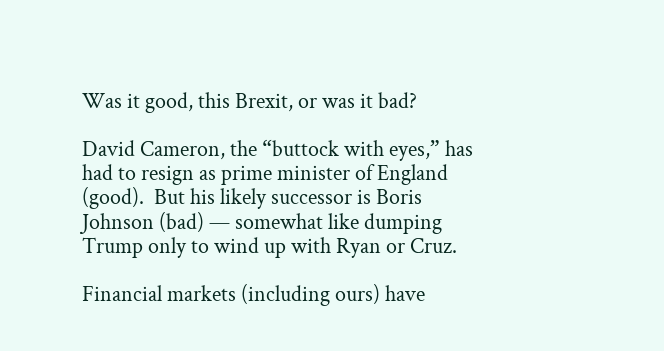Was it good, this Brexit, or was it bad?

David Cameron, the “buttock with eyes,” has had to resign as prime minister of England (good).  But his likely successor is Boris Johnson (bad) — somewhat like dumping Trump only to wind up with Ryan or Cruz.

Financial markets (including ours) have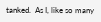tanked.  As I, like so many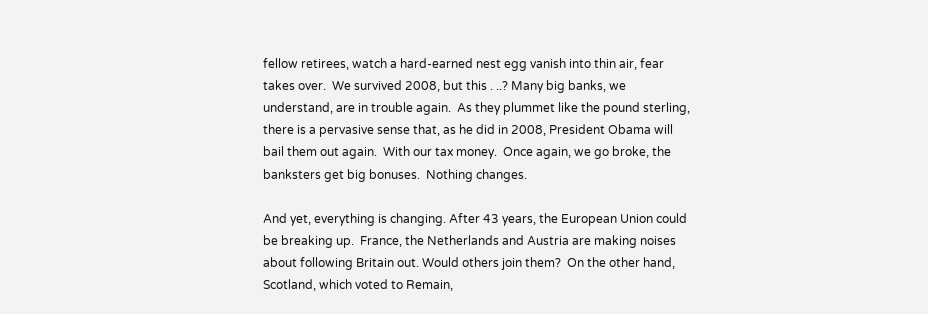fellow retirees, watch a hard-earned nest egg vanish into thin air, fear takes over.  We survived 2008, but this . ..? Many big banks, we understand, are in trouble again.  As they plummet like the pound sterling, there is a pervasive sense that, as he did in 2008, President Obama will bail them out again.  With our tax money.  Once again, we go broke, the banksters get big bonuses.  Nothing changes.

And yet, everything is changing. After 43 years, the European Union could be breaking up.  France, the Netherlands and Austria are making noises about following Britain out. Would others join them?  On the other hand, Scotland, which voted to Remain,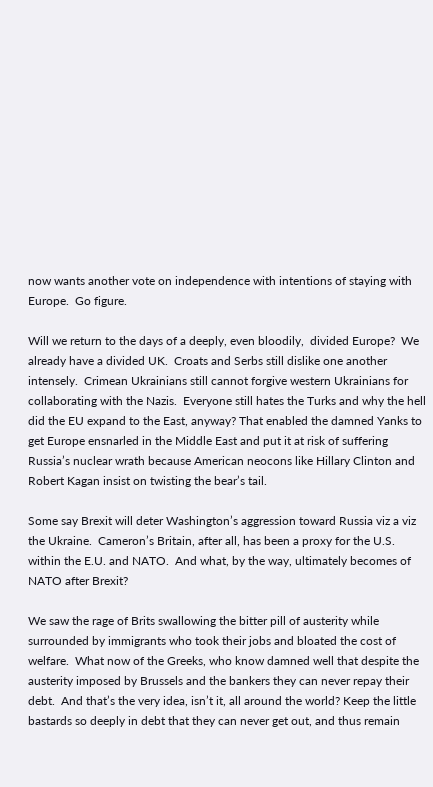now wants another vote on independence with intentions of staying with Europe.  Go figure.

Will we return to the days of a deeply, even bloodily,  divided Europe?  We already have a divided UK.  Croats and Serbs still dislike one another intensely.  Crimean Ukrainians still cannot forgive western Ukrainians for collaborating with the Nazis.  Everyone still hates the Turks and why the hell did the EU expand to the East, anyway? That enabled the damned Yanks to get Europe ensnarled in the Middle East and put it at risk of suffering Russia’s nuclear wrath because American neocons like Hillary Clinton and Robert Kagan insist on twisting the bear’s tail.

Some say Brexit will deter Washington’s aggression toward Russia viz a viz the Ukraine.  Cameron’s Britain, after all, has been a proxy for the U.S. within the E.U. and NATO.  And what, by the way, ultimately becomes of NATO after Brexit?

We saw the rage of Brits swallowing the bitter pill of austerity while surrounded by immigrants who took their jobs and bloated the cost of welfare.  What now of the Greeks, who know damned well that despite the austerity imposed by Brussels and the bankers they can never repay their debt.  And that’s the very idea, isn’t it, all around the world? Keep the little bastards so deeply in debt that they can never get out, and thus remain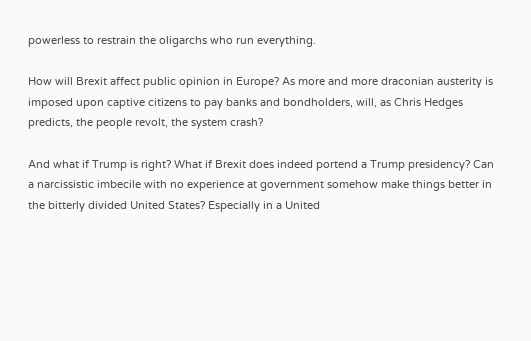powerless to restrain the oligarchs who run everything.

How will Brexit affect public opinion in Europe? As more and more draconian austerity is imposed upon captive citizens to pay banks and bondholders, will, as Chris Hedges predicts, the people revolt, the system crash?

And what if Trump is right? What if Brexit does indeed portend a Trump presidency? Can a narcissistic imbecile with no experience at government somehow make things better in the bitterly divided United States? Especially in a United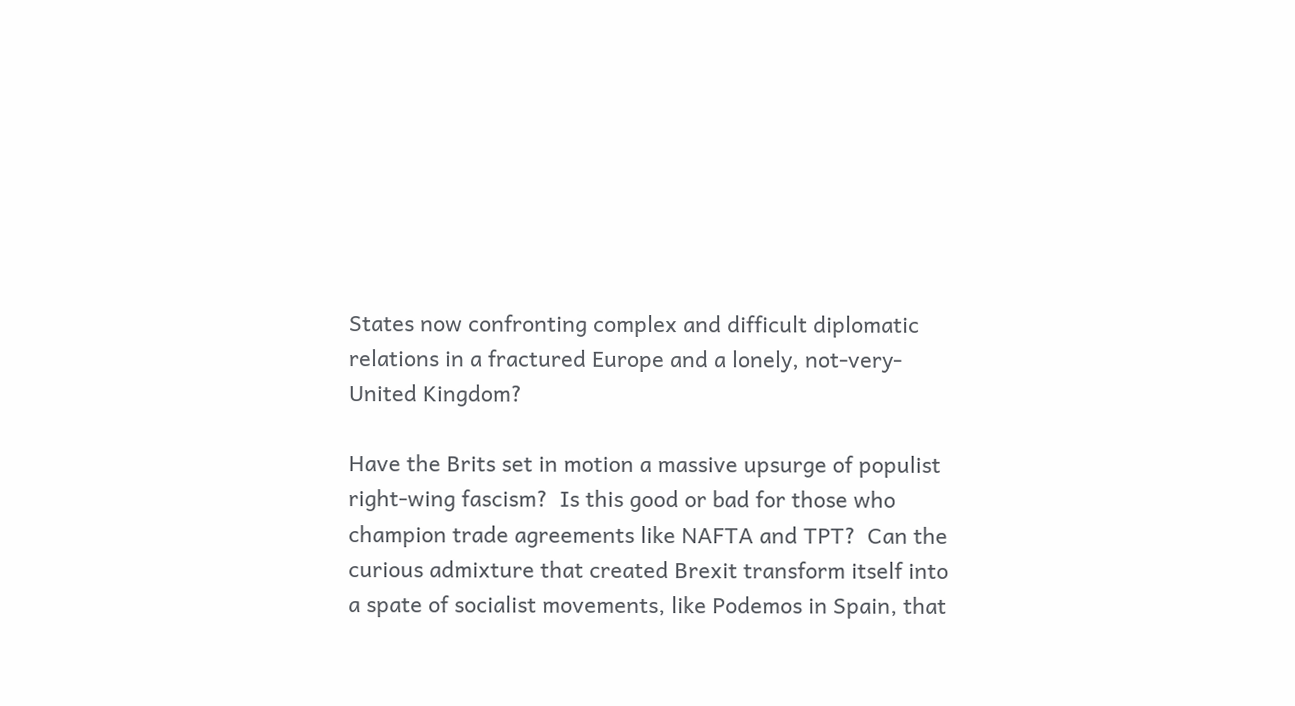States now confronting complex and difficult diplomatic relations in a fractured Europe and a lonely, not-very-United Kingdom?

Have the Brits set in motion a massive upsurge of populist right-wing fascism?  Is this good or bad for those who champion trade agreements like NAFTA and TPT?  Can the curious admixture that created Brexit transform itself into a spate of socialist movements, like Podemos in Spain, that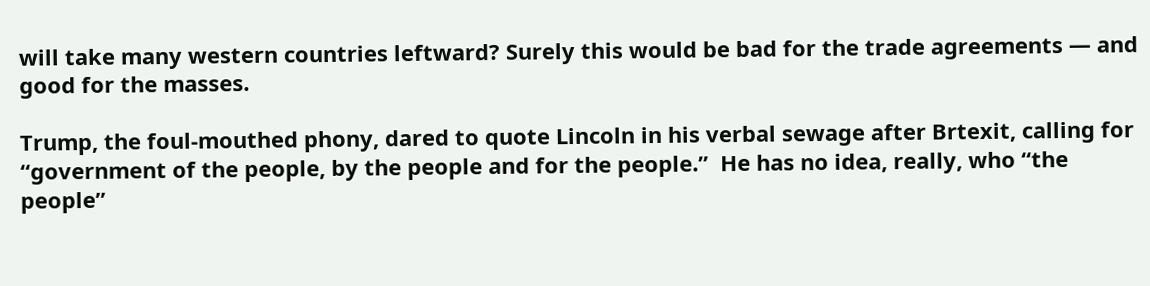will take many western countries leftward? Surely this would be bad for the trade agreements — and good for the masses.

Trump, the foul-mouthed phony, dared to quote Lincoln in his verbal sewage after Brtexit, calling for “government of the people, by the people and for the people.”  He has no idea, really, who “the people”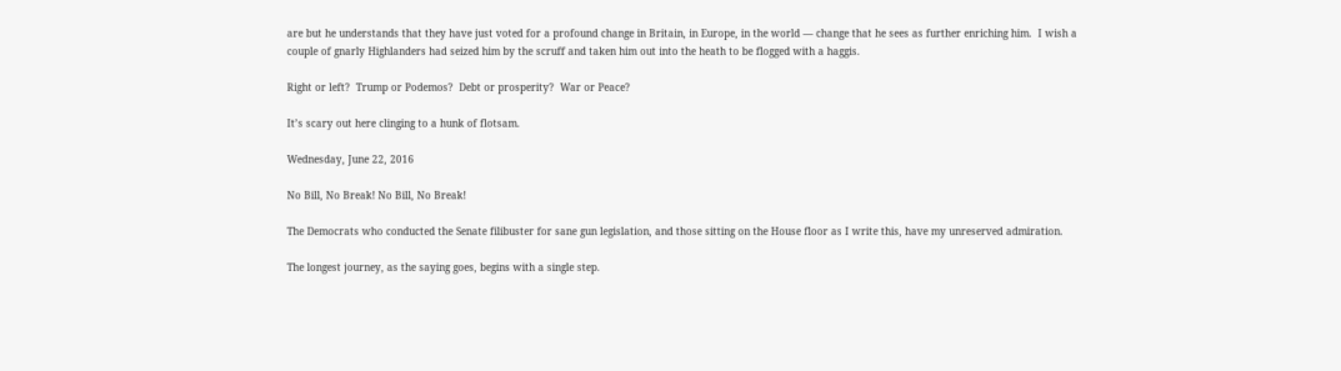are but he understands that they have just voted for a profound change in Britain, in Europe, in the world — change that he sees as further enriching him.  I wish a couple of gnarly Highlanders had seized him by the scruff and taken him out into the heath to be flogged with a haggis.

Right or left?  Trump or Podemos?  Debt or prosperity?  War or Peace?

It’s scary out here clinging to a hunk of flotsam.

Wednesday, June 22, 2016

No Bill, No Break! No Bill, No Break!

The Democrats who conducted the Senate filibuster for sane gun legislation, and those sitting on the House floor as I write this, have my unreserved admiration.

The longest journey, as the saying goes, begins with a single step.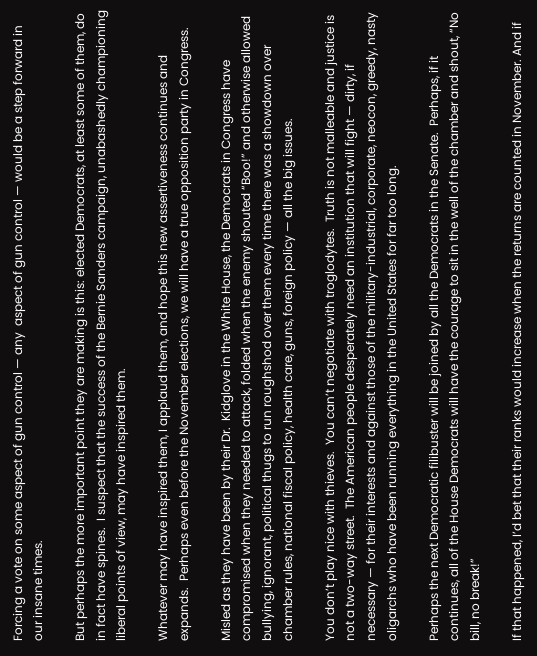Forcing a vote on some aspect of gun control — any  aspect of gun control — would be a step forward in our insane times.

But perhaps the more important point they are making is this: elected Democrats, at least some of them, do in fact have spines.  I suspect that the success of the Bernie Sanders campaign, unabashedly championing liberal points of view, may have inspired them.

Whatever may have inspired them, I applaud them, and hope this new assertiveness continues and expands.  Perhaps even before the November elections, we will have a true opposition party in Congress.

Misled as they have been by their Dr.  Kidglove in the White House, the Democrats in Congress have compromised when they needed to attack, folded when the enemy shouted “Boo!” and otherwise allowed bullying, ignorant, political thugs to run roughshod over them every time there was a showdown over chamber rules, national fiscal policy, health care, guns, foreign policy — all the big issues.

You don’t play nice with thieves.  You can’t negotiate with troglodytes.  Truth is not malleable and justice is not a two-way street.  The American people desperately need an institution that will fight — dirty, if necessary — for their interests and against those of the military-industrial, corporate, neocon, greedy, nasty oligarchs who have been running everything in the United States for far too long.

Perhaps the next Democratic filibuster will be joined by all the Democrats in the Senate.  Perhaps, if it continues, all of the House Democrats will have the courage to sit in the well of the chamber and shout, “No bill, no break!”

If that happened, I’d bet that their ranks would increase when the returns are counted in November. And if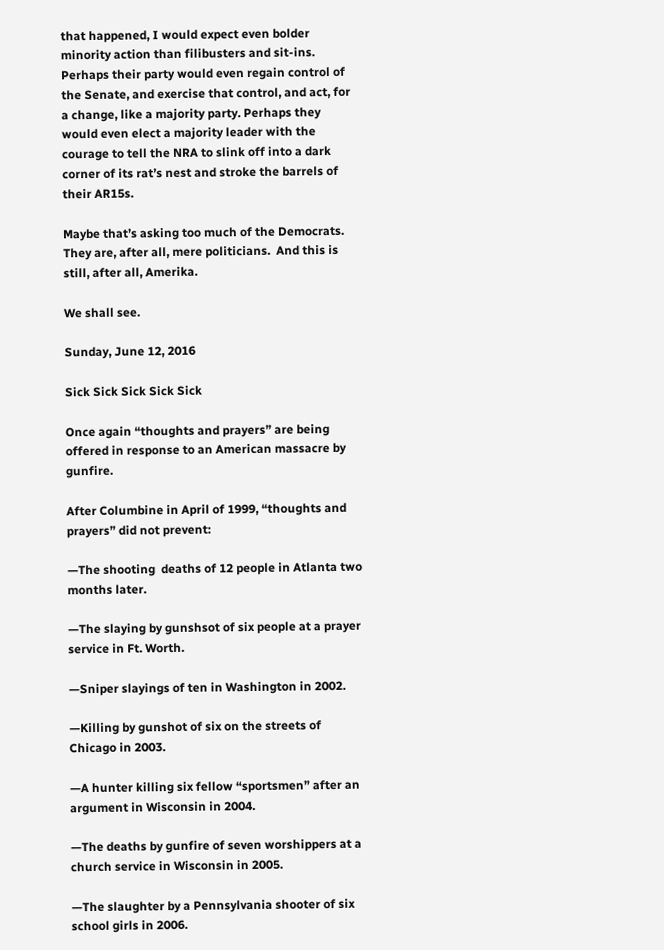that happened, I would expect even bolder minority action than filibusters and sit-ins.  Perhaps their party would even regain control of the Senate, and exercise that control, and act, for a change, like a majority party. Perhaps they would even elect a majority leader with the courage to tell the NRA to slink off into a dark corner of its rat’s nest and stroke the barrels of their AR15s.

Maybe that’s asking too much of the Democrats.  They are, after all, mere politicians.  And this is still, after all, Amerika.

We shall see.

Sunday, June 12, 2016

Sick Sick Sick Sick Sick

Once again “thoughts and prayers” are being offered in response to an American massacre by gunfire.

After Columbine in April of 1999, “thoughts and prayers” did not prevent:

—The shooting  deaths of 12 people in Atlanta two months later.

—The slaying by gunshsot of six people at a prayer service in Ft. Worth.

—Sniper slayings of ten in Washington in 2002.

—Killing by gunshot of six on the streets of Chicago in 2003.

—A hunter killing six fellow “sportsmen” after an argument in Wisconsin in 2004.

—The deaths by gunfire of seven worshippers at a church service in Wisconsin in 2005.

—The slaughter by a Pennsylvania shooter of six school girls in 2006.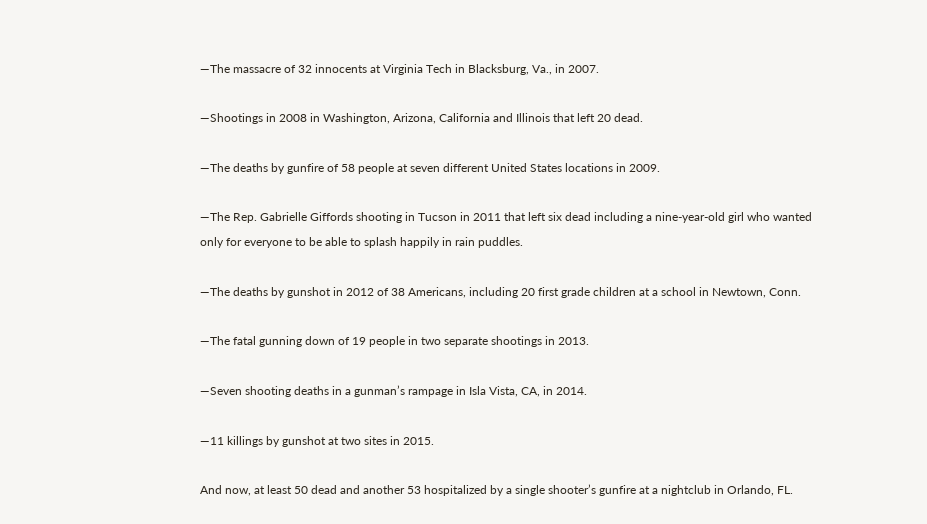—The massacre of 32 innocents at Virginia Tech in Blacksburg, Va., in 2007.

—Shootings in 2008 in Washington, Arizona, California and Illinois that left 20 dead.

—The deaths by gunfire of 58 people at seven different United States locations in 2009.

—The Rep. Gabrielle Giffords shooting in Tucson in 2011 that left six dead including a nine-year-old girl who wanted only for everyone to be able to splash happily in rain puddles.

—The deaths by gunshot in 2012 of 38 Americans, including 20 first grade children at a school in Newtown, Conn.

—The fatal gunning down of 19 people in two separate shootings in 2013.

—Seven shooting deaths in a gunman’s rampage in Isla Vista, CA, in 2014.

—11 killings by gunshot at two sites in 2015.

And now, at least 50 dead and another 53 hospitalized by a single shooter’s gunfire at a nightclub in Orlando, FL.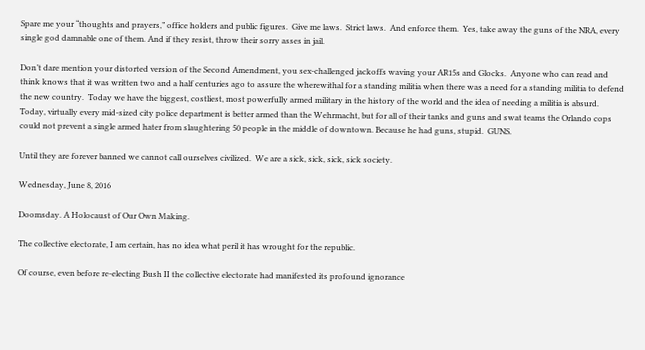Spare me your “thoughts and prayers,” office holders and public figures.  Give me laws.  Strict laws.  And enforce them.  Yes, take away the guns of the NRA, every single god damnable one of them. And if they resist, throw their sorry asses in jail.

Don’t dare mention your distorted version of the Second Amendment, you sex-challenged jackoffs waving your AR15s and Glocks.  Anyone who can read and think knows that it was written two and a half centuries ago to assure the wherewithal for a standing militia when there was a need for a standing militia to defend the new country.  Today we have the biggest, costliest, most powerfully armed military in the history of the world and the idea of needing a militia is absurd.  Today, virtually every mid-sized city police department is better armed than the Wehrmacht, but for all of their tanks and guns and swat teams the Orlando cops could not prevent a single armed hater from slaughtering 50 people in the middle of downtown. Because he had guns, stupid.  GUNS.

Until they are forever banned we cannot call ourselves civilized.  We are a sick, sick, sick, sick society.

Wednesday, June 8, 2016

Doomsday. A Holocaust of Our Own Making.

The collective electorate, I am certain, has no idea what peril it has wrought for the republic.

Of course, even before re-electing Bush II the collective electorate had manifested its profound ignorance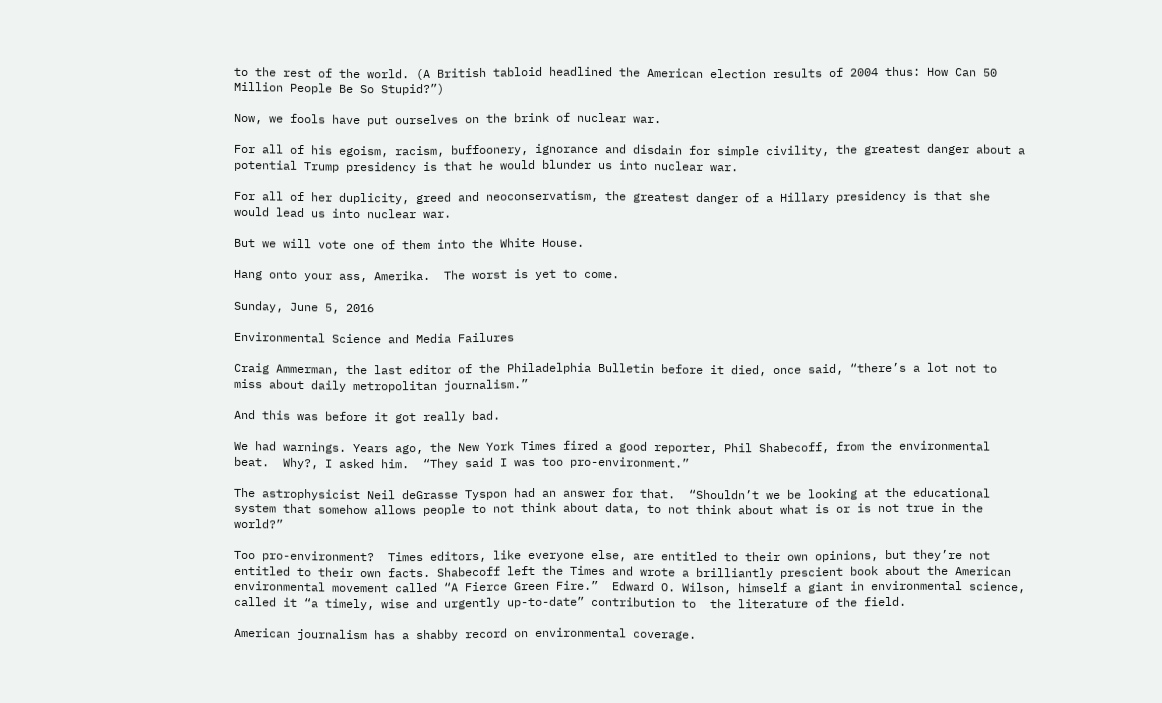to the rest of the world. (A British tabloid headlined the American election results of 2004 thus: How Can 50 Million People Be So Stupid?”)

Now, we fools have put ourselves on the brink of nuclear war.

For all of his egoism, racism, buffoonery, ignorance and disdain for simple civility, the greatest danger about a potential Trump presidency is that he would blunder us into nuclear war.

For all of her duplicity, greed and neoconservatism, the greatest danger of a Hillary presidency is that she would lead us into nuclear war.

But we will vote one of them into the White House.

Hang onto your ass, Amerika.  The worst is yet to come.

Sunday, June 5, 2016

Environmental Science and Media Failures

Craig Ammerman, the last editor of the Philadelphia Bulletin before it died, once said, “there’s a lot not to miss about daily metropolitan journalism.”

And this was before it got really bad.

We had warnings. Years ago, the New York Times fired a good reporter, Phil Shabecoff, from the environmental beat.  Why?, I asked him.  “They said I was too pro-environment.”

The astrophysicist Neil deGrasse Tyspon had an answer for that.  “Shouldn’t we be looking at the educational system that somehow allows people to not think about data, to not think about what is or is not true in the world?”

Too pro-environment?  Times editors, like everyone else, are entitled to their own opinions, but they’re not entitled to their own facts. Shabecoff left the Times and wrote a brilliantly prescient book about the American environmental movement called “A Fierce Green Fire.”  Edward O. Wilson, himself a giant in environmental science, called it “a timely, wise and urgently up-to-date” contribution to  the literature of the field.

American journalism has a shabby record on environmental coverage.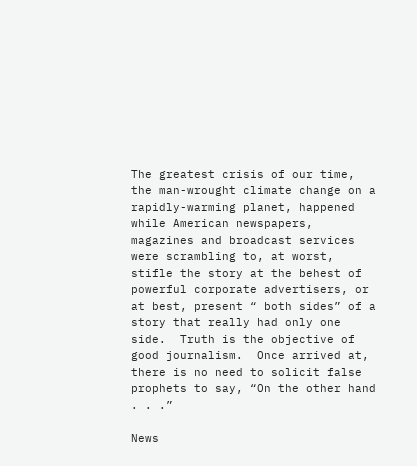The greatest crisis of our time, the man-wrought climate change on a rapidly-warming planet, happened while American newspapers, magazines and broadcast services were scrambling to, at worst, stifle the story at the behest of powerful corporate advertisers, or at best, present “ both sides” of a story that really had only one side.  Truth is the objective of good journalism.  Once arrived at, there is no need to solicit false prophets to say, “On the other hand . . .”

News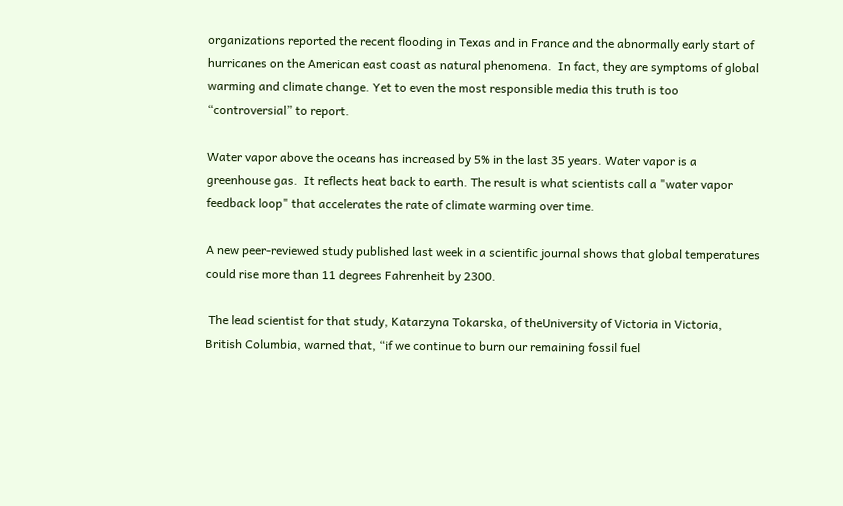organizations reported the recent flooding in Texas and in France and the abnormally early start of hurricanes on the American east coast as natural phenomena.  In fact, they are symptoms of global warming and climate change. Yet to even the most responsible media this truth is too “controversial” to report.

Water vapor above the oceans has increased by 5% in the last 35 years. Water vapor is a greenhouse gas.  It reflects heat back to earth. The result is what scientists call a "water vapor feedback loop" that accelerates the rate of climate warming over time.

A new peer-reviewed study published last week in a scientific journal shows that global temperatures could rise more than 11 degrees Fahrenheit by 2300.

 The lead scientist for that study, Katarzyna Tokarska, of theUniversity of Victoria in Victoria, British Columbia, warned that, “if we continue to burn our remaining fossil fuel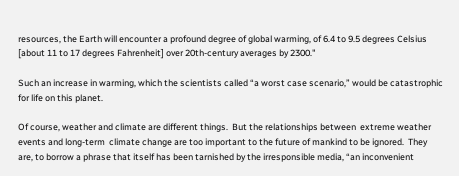resources, the Earth will encounter a profound degree of global warming, of 6.4 to 9.5 degrees Celsius [about 11 to 17 degrees Fahrenheit] over 20th-century averages by 2300."

Such an increase in warming, which the scientists called “a worst case scenario,” would be catastrophic for life on this planet.

Of course, weather and climate are different things.  But the relationships between  extreme weather events and long-term  climate change are too important to the future of mankind to be ignored.  They are, to borrow a phrase that itself has been tarnished by the irresponsible media, “an inconvenient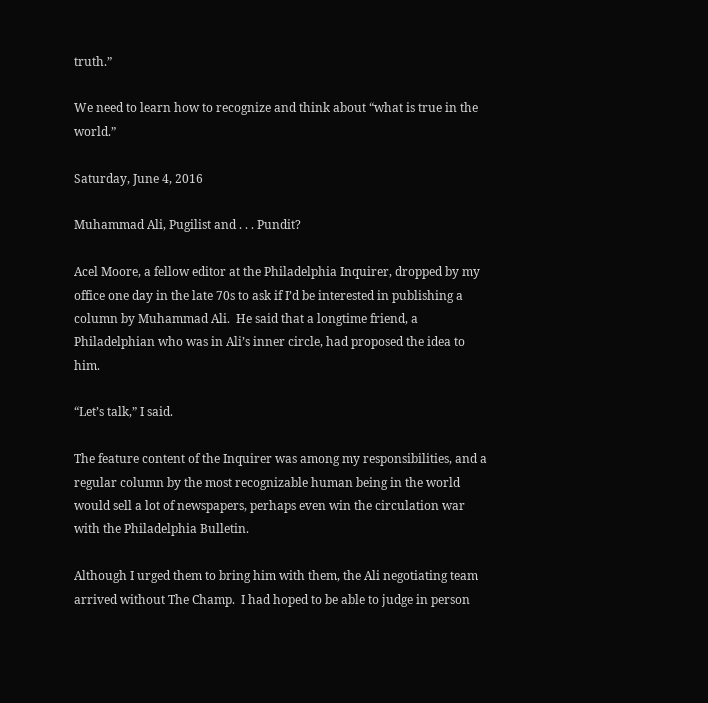truth.”

We need to learn how to recognize and think about “what is true in the world.”

Saturday, June 4, 2016

Muhammad Ali, Pugilist and . . . Pundit?

Acel Moore, a fellow editor at the Philadelphia Inquirer, dropped by my office one day in the late 70s to ask if I’d be interested in publishing a column by Muhammad Ali.  He said that a longtime friend, a Philadelphian who was in Ali’s inner circle, had proposed the idea to him.

“Let’s talk,” I said.

The feature content of the Inquirer was among my responsibilities, and a regular column by the most recognizable human being in the world would sell a lot of newspapers, perhaps even win the circulation war with the Philadelphia Bulletin.

Although I urged them to bring him with them, the Ali negotiating team arrived without The Champ.  I had hoped to be able to judge in person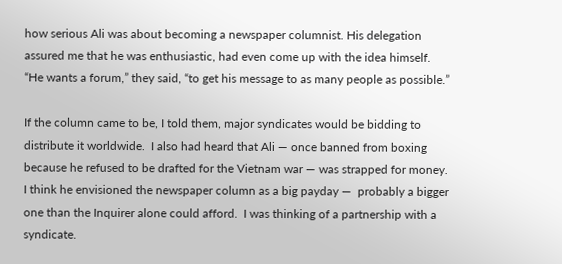how serious Ali was about becoming a newspaper columnist. His delegation assured me that he was enthusiastic, had even come up with the idea himself.  “He wants a forum,” they said, “to get his message to as many people as possible.”

If the column came to be, I told them, major syndicates would be bidding to distribute it worldwide.  I also had heard that Ali — once banned from boxing because he refused to be drafted for the Vietnam war — was strapped for money.  I think he envisioned the newspaper column as a big payday —  probably a bigger one than the Inquirer alone could afford.  I was thinking of a partnership with a syndicate.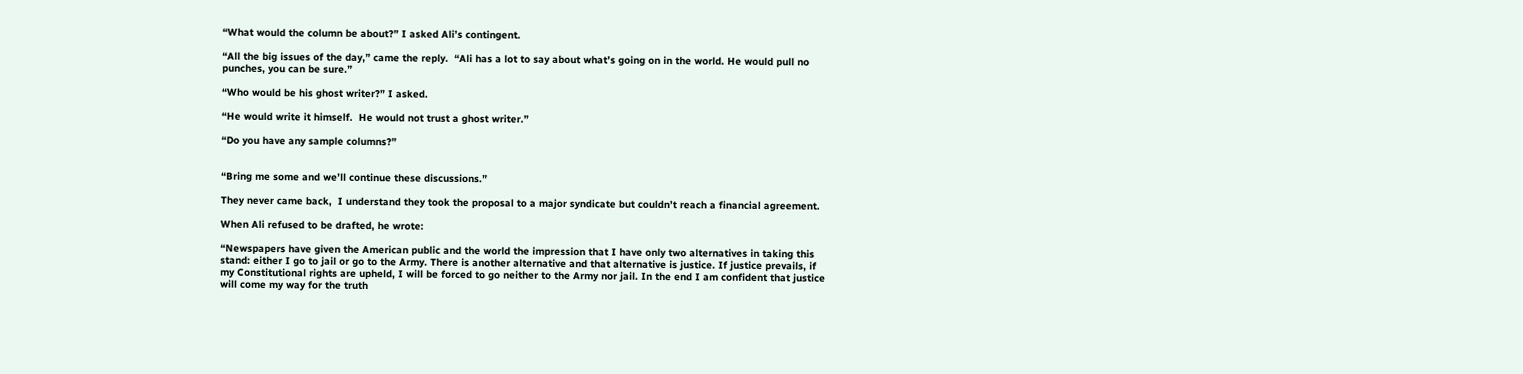“What would the column be about?” I asked Ali’s contingent.

“All the big issues of the day,” came the reply.  “Ali has a lot to say about what’s going on in the world. He would pull no punches, you can be sure.”

“Who would be his ghost writer?” I asked.

“He would write it himself.  He would not trust a ghost writer.”

“Do you have any sample columns?”


“Bring me some and we’ll continue these discussions.”

They never came back,  I understand they took the proposal to a major syndicate but couldn’t reach a financial agreement.

When Ali refused to be drafted, he wrote:

“Newspapers have given the American public and the world the impression that I have only two alternatives in taking this stand: either I go to jail or go to the Army. There is another alternative and that alternative is justice. If justice prevails, if my Constitutional rights are upheld, I will be forced to go neither to the Army nor jail. In the end I am confident that justice will come my way for the truth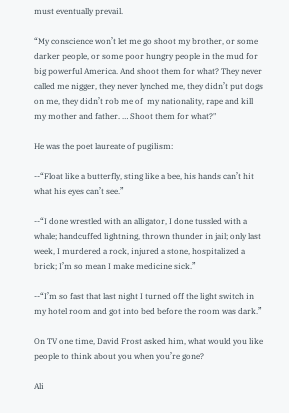must eventually prevail.

“My conscience won’t let me go shoot my brother, or some darker people, or some poor hungry people in the mud for big powerful America. And shoot them for what? They never called me nigger, they never lynched me, they didn’t put dogs on me, they didn’t rob me of  my nationality, rape and kill my mother and father. … Shoot them for what?"

He was the poet laureate of pugilism:

--“Float like a butterfly, sting like a bee, his hands can’t hit what his eyes can’t see.”

--“I done wrestled with an alligator, I done tussled with a whale; handcuffed lightning, thrown thunder in jail; only last week, I murdered a rock, injured a stone, hospitalized a brick; I’m so mean I make medicine sick.”

--“I’m so fast that last night I turned off the light switch in my hotel room and got into bed before the room was dark.”

On TV one time, David Frost asked him, what would you like people to think about you when you’re gone?

Ali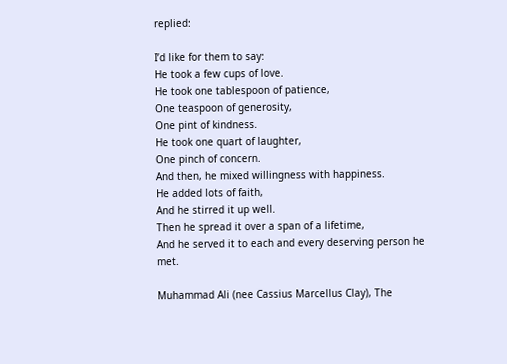replied:

I’d like for them to say:
He took a few cups of love.
He took one tablespoon of patience,
One teaspoon of generosity,
One pint of kindness.
He took one quart of laughter,
One pinch of concern.
And then, he mixed willingness with happiness.
He added lots of faith,
And he stirred it up well.
Then he spread it over a span of a lifetime,
And he served it to each and every deserving person he met.

Muhammad Ali (nee Cassius Marcellus Clay), The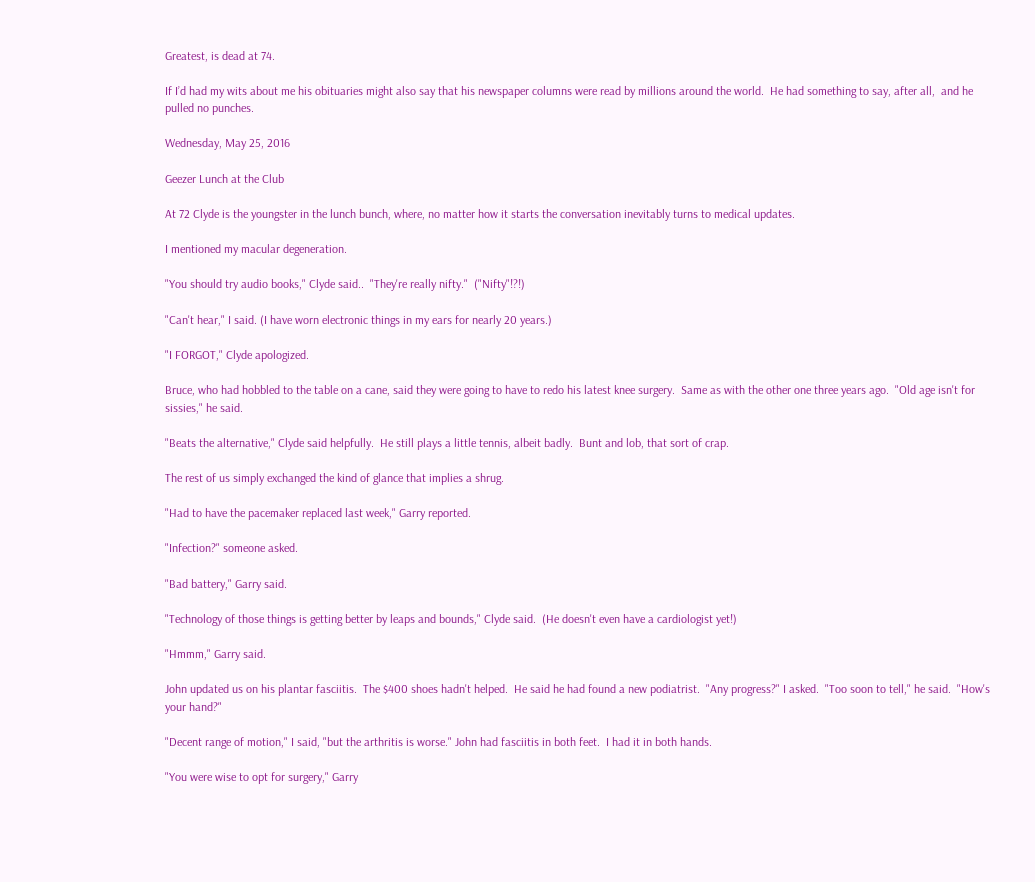Greatest, is dead at 74.

If I’d had my wits about me his obituaries might also say that his newspaper columns were read by millions around the world.  He had something to say, after all,  and he pulled no punches.

Wednesday, May 25, 2016

Geezer Lunch at the Club

At 72 Clyde is the youngster in the lunch bunch, where, no matter how it starts the conversation inevitably turns to medical updates.

I mentioned my macular degeneration.

"You should try audio books," Clyde said..  "They're really nifty."  ("Nifty"!?!)

"Can't hear," I said. (I have worn electronic things in my ears for nearly 20 years.)

"I FORGOT," Clyde apologized.

Bruce, who had hobbled to the table on a cane, said they were going to have to redo his latest knee surgery.  Same as with the other one three years ago.  "Old age isn't for sissies," he said.

"Beats the alternative," Clyde said helpfully.  He still plays a little tennis, albeit badly.  Bunt and lob, that sort of crap.

The rest of us simply exchanged the kind of glance that implies a shrug.

"Had to have the pacemaker replaced last week," Garry reported.

"Infection?" someone asked.

"Bad battery," Garry said.

"Technology of those things is getting better by leaps and bounds," Clyde said.  (He doesn't even have a cardiologist yet!)

"Hmmm," Garry said.

John updated us on his plantar fasciitis.  The $400 shoes hadn't helped.  He said he had found a new podiatrist.  "Any progress?" I asked.  "Too soon to tell," he said.  "How's your hand?"

"Decent range of motion," I said, "but the arthritis is worse." John had fasciitis in both feet.  I had it in both hands.

"You were wise to opt for surgery," Garry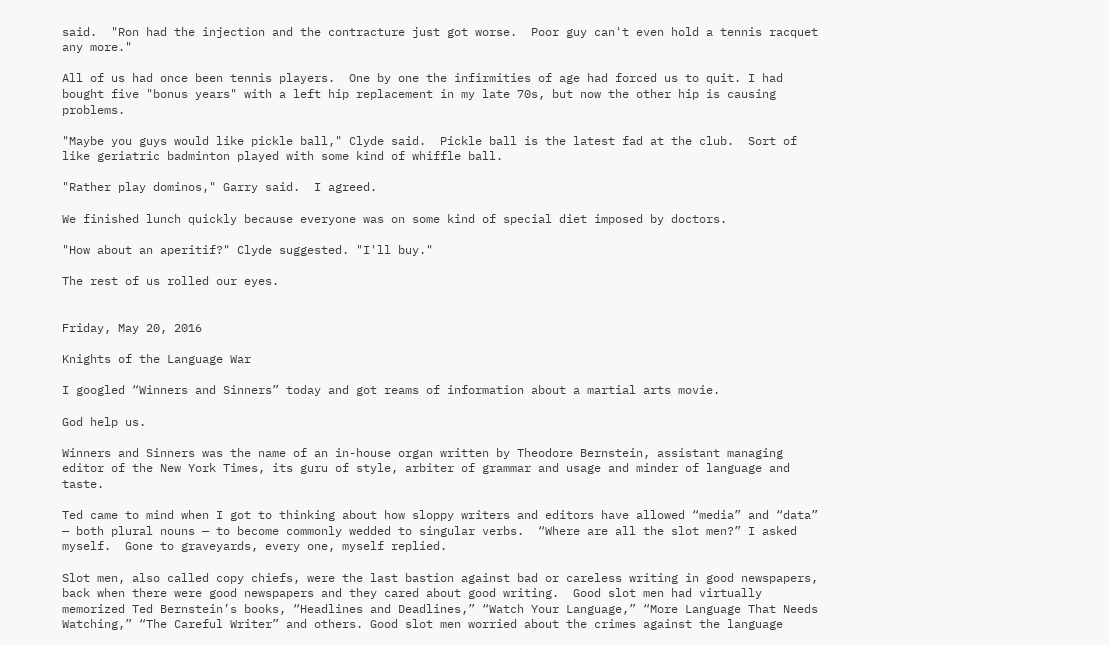said.  "Ron had the injection and the contracture just got worse.  Poor guy can't even hold a tennis racquet any more."

All of us had once been tennis players.  One by one the infirmities of age had forced us to quit. I had bought five "bonus years" with a left hip replacement in my late 70s, but now the other hip is causing problems.

"Maybe you guys would like pickle ball," Clyde said.  Pickle ball is the latest fad at the club.  Sort of like geriatric badminton played with some kind of whiffle ball.

"Rather play dominos," Garry said.  I agreed.

We finished lunch quickly because everyone was on some kind of special diet imposed by doctors.

"How about an aperitif?" Clyde suggested. "I'll buy."

The rest of us rolled our eyes.


Friday, May 20, 2016

Knights of the Language War

I googled “Winners and Sinners” today and got reams of information about a martial arts movie.

God help us.

Winners and Sinners was the name of an in-house organ written by Theodore Bernstein, assistant managing editor of the New York Times, its guru of style, arbiter of grammar and usage and minder of language and taste.

Ted came to mind when I got to thinking about how sloppy writers and editors have allowed “media” and “data” — both plural nouns — to become commonly wedded to singular verbs.  “Where are all the slot men?” I asked myself.  Gone to graveyards, every one, myself replied.

Slot men, also called copy chiefs, were the last bastion against bad or careless writing in good newspapers, back when there were good newspapers and they cared about good writing.  Good slot men had virtually memorized Ted Bernstein’s books, “Headlines and Deadlines,” “Watch Your Language,” “More Language That Needs Watching,” “The Careful Writer” and others. Good slot men worried about the crimes against the language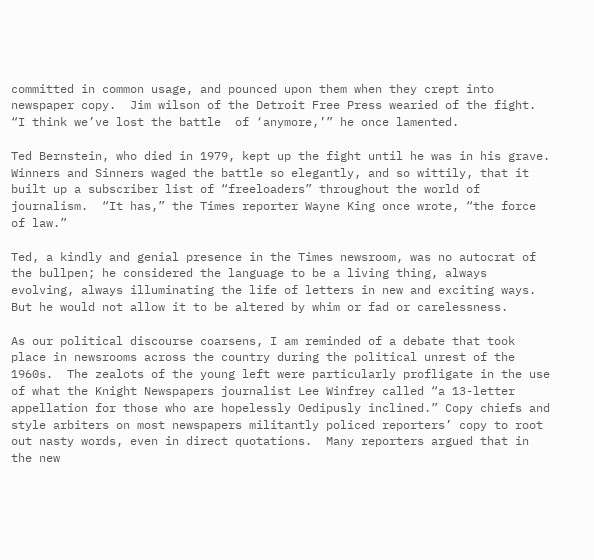committed in common usage, and pounced upon them when they crept into newspaper copy.  Jim wilson of the Detroit Free Press wearied of the fight.  “I think we’ve lost the battle  of ‘anymore,’” he once lamented.

Ted Bernstein, who died in 1979, kept up the fight until he was in his grave.  Winners and Sinners waged the battle so elegantly, and so wittily, that it built up a subscriber list of “freeloaders” throughout the world of journalism.  “It has,” the Times reporter Wayne King once wrote, “the force of law.”

Ted, a kindly and genial presence in the Times newsroom, was no autocrat of the bullpen; he considered the language to be a living thing, always evolving, always illuminating the life of letters in new and exciting ways.  But he would not allow it to be altered by whim or fad or carelessness.

As our political discourse coarsens, I am reminded of a debate that took place in newsrooms across the country during the political unrest of the 1960s.  The zealots of the young left were particularly profligate in the use of what the Knight Newspapers journalist Lee Winfrey called “a 13-letter appellation for those who are hopelessly Oedipusly inclined.” Copy chiefs and style arbiters on most newspapers militantly policed reporters’ copy to root out nasty words, even in direct quotations.  Many reporters argued that in the new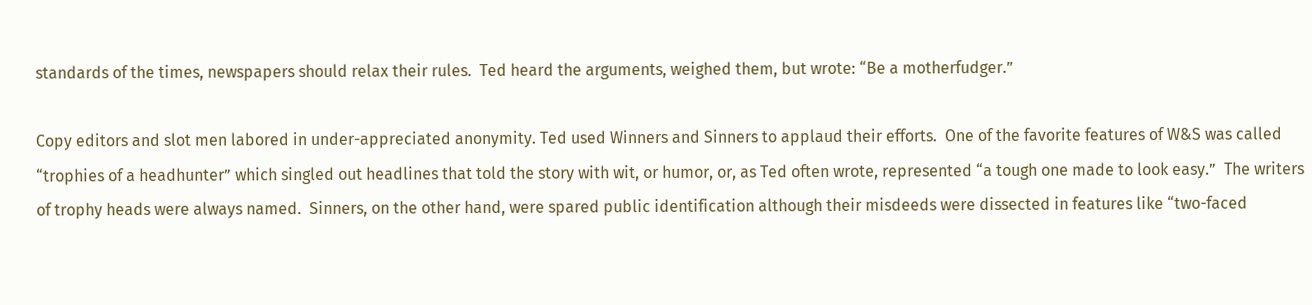standards of the times, newspapers should relax their rules.  Ted heard the arguments, weighed them, but wrote: “Be a motherfudger.”

Copy editors and slot men labored in under-appreciated anonymity. Ted used Winners and Sinners to applaud their efforts.  One of the favorite features of W&S was called “trophies of a headhunter” which singled out headlines that told the story with wit, or humor, or, as Ted often wrote, represented “a tough one made to look easy.”  The writers of trophy heads were always named.  Sinners, on the other hand, were spared public identification although their misdeeds were dissected in features like “two-faced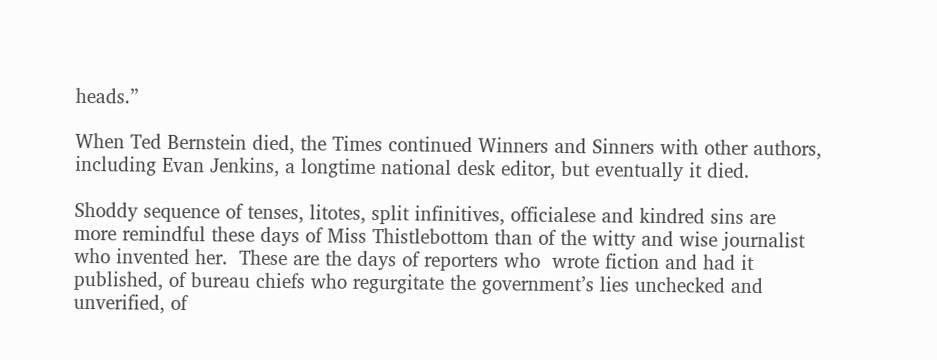heads.”

When Ted Bernstein died, the Times continued Winners and Sinners with other authors, including Evan Jenkins, a longtime national desk editor, but eventually it died.

Shoddy sequence of tenses, litotes, split infinitives, officialese and kindred sins are more remindful these days of Miss Thistlebottom than of the witty and wise journalist who invented her.  These are the days of reporters who  wrote fiction and had it published, of bureau chiefs who regurgitate the government’s lies unchecked and unverified, of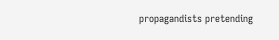propagandists pretending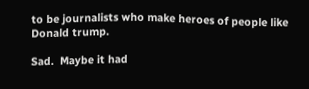to be journalists who make heroes of people like Donald trump.

Sad.  Maybe it had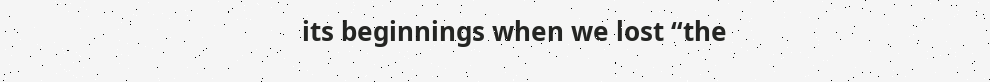its beginnings when we lost “the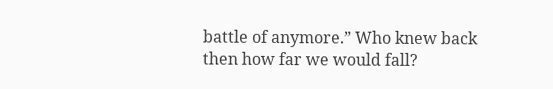battle of anymore.” Who knew back then how far we would fall?